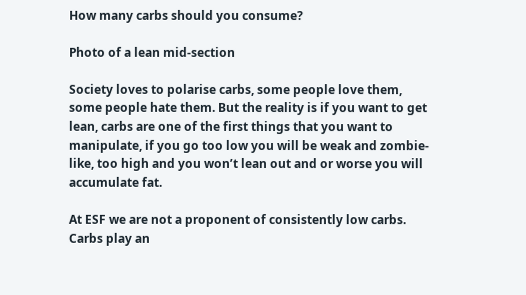How many carbs should you consume?

Photo of a lean mid-section

Society loves to polarise carbs, some people love them, some people hate them. But the reality is if you want to get lean, carbs are one of the first things that you want to manipulate, if you go too low you will be weak and zombie-like, too high and you won’t lean out and or worse you will accumulate fat.

At ESF we are not a proponent of consistently low carbs. Carbs play an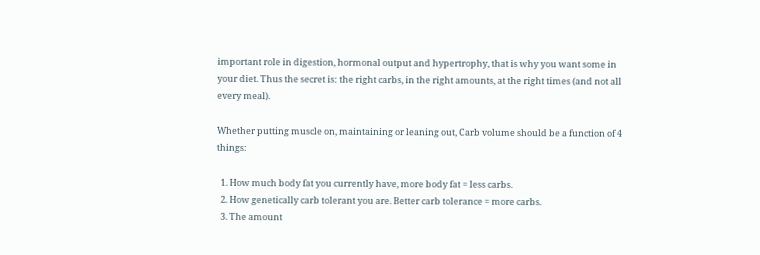important role in digestion, hormonal output and hypertrophy, that is why you want some in your diet. Thus the secret is: the right carbs, in the right amounts, at the right times (and not all every meal).

Whether putting muscle on, maintaining or leaning out, Carb volume should be a function of 4 things:

  1. How much body fat you currently have, more body fat = less carbs.
  2. How genetically carb tolerant you are. Better carb tolerance = more carbs.
  3. The amount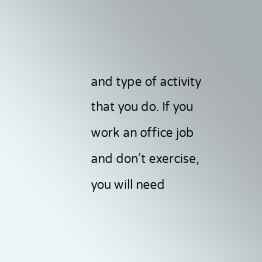and type of activity that you do. If you work an office job and don’t exercise, you will need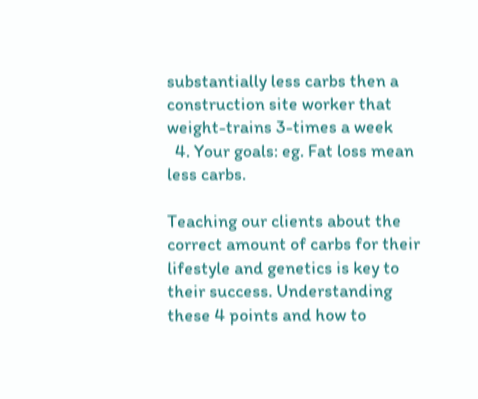substantially less carbs then a construction site worker that weight-trains 3-times a week
  4. Your goals: eg. Fat loss mean less carbs.

Teaching our clients about the correct amount of carbs for their lifestyle and genetics is key to their success. Understanding these 4 points and how to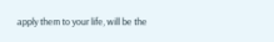apply them to your life, will be the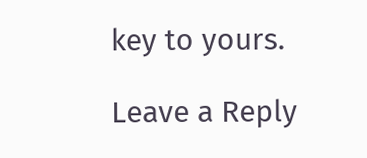key to yours.

Leave a Reply